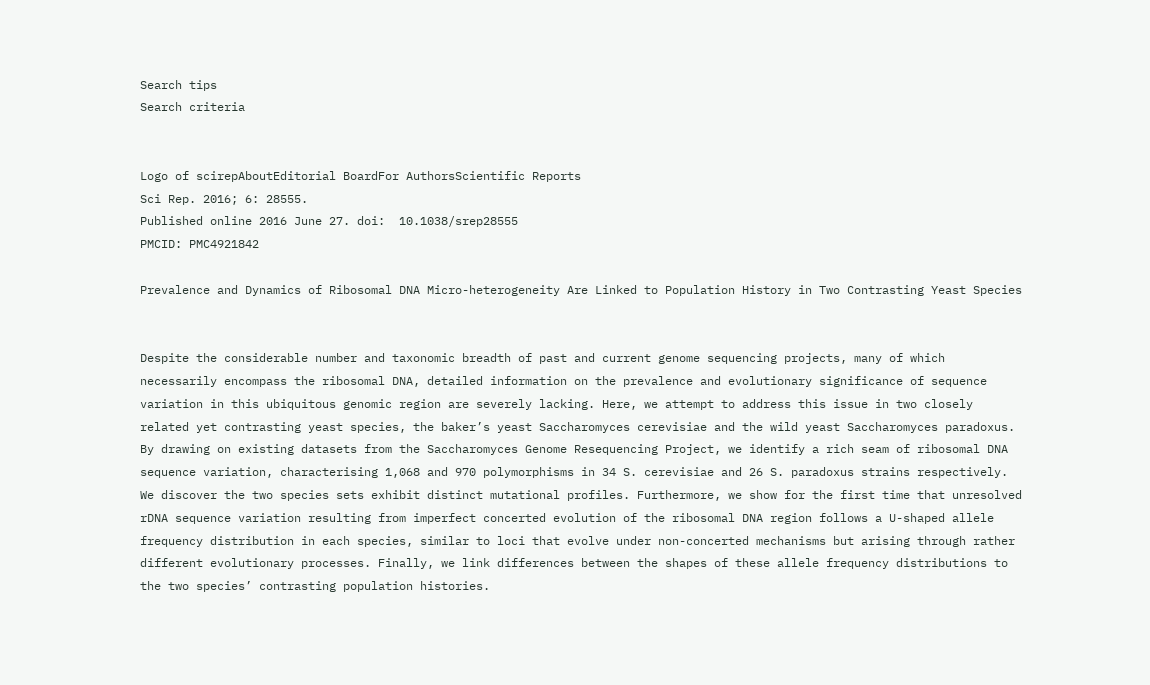Search tips
Search criteria


Logo of scirepAboutEditorial BoardFor AuthorsScientific Reports
Sci Rep. 2016; 6: 28555.
Published online 2016 June 27. doi:  10.1038/srep28555
PMCID: PMC4921842

Prevalence and Dynamics of Ribosomal DNA Micro-heterogeneity Are Linked to Population History in Two Contrasting Yeast Species


Despite the considerable number and taxonomic breadth of past and current genome sequencing projects, many of which necessarily encompass the ribosomal DNA, detailed information on the prevalence and evolutionary significance of sequence variation in this ubiquitous genomic region are severely lacking. Here, we attempt to address this issue in two closely related yet contrasting yeast species, the baker’s yeast Saccharomyces cerevisiae and the wild yeast Saccharomyces paradoxus. By drawing on existing datasets from the Saccharomyces Genome Resequencing Project, we identify a rich seam of ribosomal DNA sequence variation, characterising 1,068 and 970 polymorphisms in 34 S. cerevisiae and 26 S. paradoxus strains respectively. We discover the two species sets exhibit distinct mutational profiles. Furthermore, we show for the first time that unresolved rDNA sequence variation resulting from imperfect concerted evolution of the ribosomal DNA region follows a U-shaped allele frequency distribution in each species, similar to loci that evolve under non-concerted mechanisms but arising through rather different evolutionary processes. Finally, we link differences between the shapes of these allele frequency distributions to the two species’ contrasting population histories.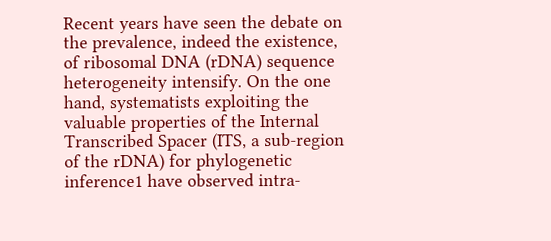Recent years have seen the debate on the prevalence, indeed the existence, of ribosomal DNA (rDNA) sequence heterogeneity intensify. On the one hand, systematists exploiting the valuable properties of the Internal Transcribed Spacer (ITS, a sub-region of the rDNA) for phylogenetic inference1 have observed intra-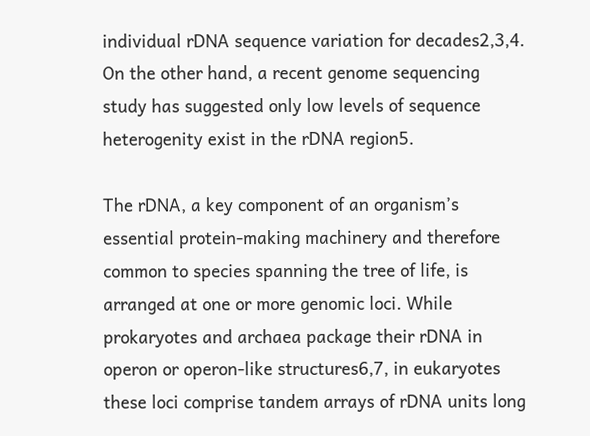individual rDNA sequence variation for decades2,3,4. On the other hand, a recent genome sequencing study has suggested only low levels of sequence heterogenity exist in the rDNA region5.

The rDNA, a key component of an organism’s essential protein-making machinery and therefore common to species spanning the tree of life, is arranged at one or more genomic loci. While prokaryotes and archaea package their rDNA in operon or operon-like structures6,7, in eukaryotes these loci comprise tandem arrays of rDNA units long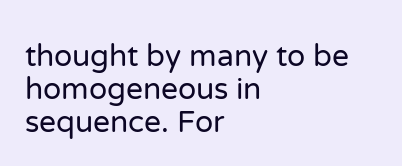thought by many to be homogeneous in sequence. For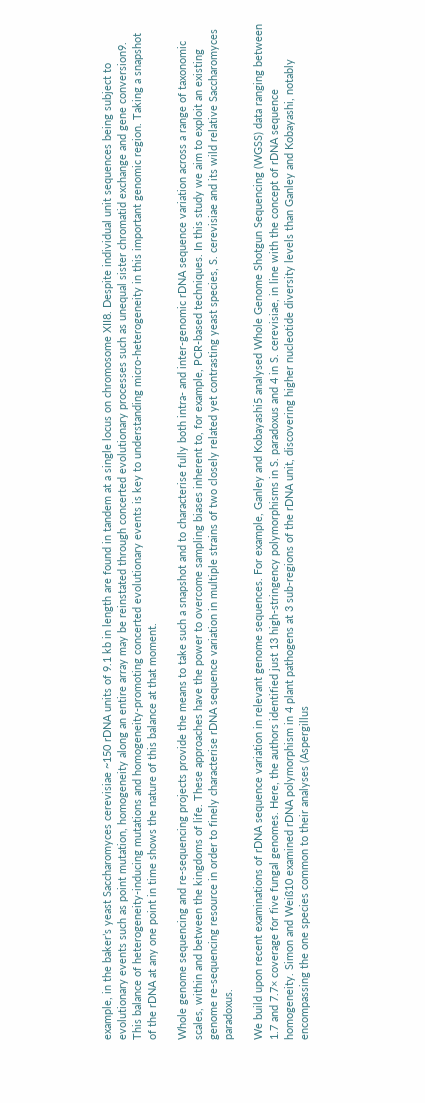example, in the baker’s yeast Saccharomyces cerevisiae ~150 rDNA units of 9.1 kb in length are found in tandem at a single locus on chromosome XII8. Despite individual unit sequences being subject to evolutionary events such as point mutation, homogeneity along an entire array may be reinstated through concerted evolutionary processes such as unequal sister chromatid exchange and gene conversion9. This balance of heterogeneity-inducing mutations and homogeneity-promoting concerted evolutionary events is key to understanding micro-heterogeneity in this important genomic region. Taking a snapshot of the rDNA at any one point in time shows the nature of this balance at that moment.

Whole genome sequencing and re-sequencing projects provide the means to take such a snapshot and to characterise fully both intra- and inter-genomic rDNA sequence variation across a range of taxonomic scales, within and between the kingdoms of life. These approaches have the power to overcome sampling biases inherent to, for example, PCR-based techniques. In this study we aim to exploit an existing genome re-sequencing resource in order to finely characterise rDNA sequence variation in multiple strains of two closely related yet contrasting yeast species, S. cerevisiae and its wild relative Saccharomyces paradoxus.

We build upon recent examinations of rDNA sequence variation in relevant genome sequences. For example, Ganley and Kobayashi5 analysed Whole Genome Shotgun Sequencing (WGSS) data ranging between 1.7 and 7.7× coverage for five fungal genomes. Here, the authors identified just 13 high-stringency polymorphisms in S. paradoxus and 4 in S. cerevisiae, in line with the concept of rDNA sequence homogeneity. Simon and Weiß10 examined rDNA polymorphism in 4 plant pathogens at 3 sub-regions of the rDNA unit, discovering higher nucleotide diversity levels than Ganley and Kobayashi, notably encompassing the one species common to their analyses (Aspergillus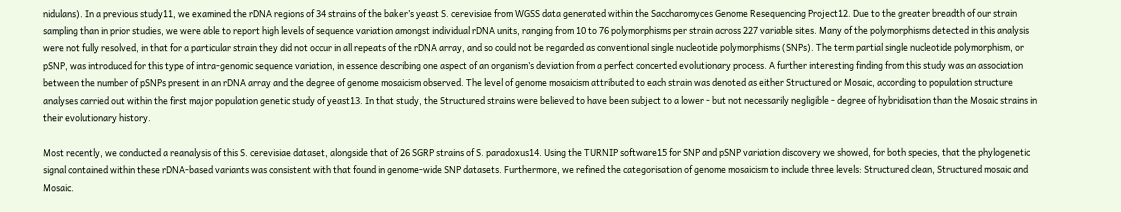nidulans). In a previous study11, we examined the rDNA regions of 34 strains of the baker’s yeast S. cerevisiae from WGSS data generated within the Saccharomyces Genome Resequencing Project12. Due to the greater breadth of our strain sampling than in prior studies, we were able to report high levels of sequence variation amongst individual rDNA units, ranging from 10 to 76 polymorphisms per strain across 227 variable sites. Many of the polymorphisms detected in this analysis were not fully resolved, in that for a particular strain they did not occur in all repeats of the rDNA array, and so could not be regarded as conventional single nucleotide polymorphisms (SNPs). The term partial single nucleotide polymorphism, or pSNP, was introduced for this type of intra-genomic sequence variation, in essence describing one aspect of an organism’s deviation from a perfect concerted evolutionary process. A further interesting finding from this study was an association between the number of pSNPs present in an rDNA array and the degree of genome mosaicism observed. The level of genome mosaicism attributed to each strain was denoted as either Structured or Mosaic, according to population structure analyses carried out within the first major population genetic study of yeast13. In that study, the Structured strains were believed to have been subject to a lower - but not necessarily negligible - degree of hybridisation than the Mosaic strains in their evolutionary history.

Most recently, we conducted a reanalysis of this S. cerevisiae dataset, alongside that of 26 SGRP strains of S. paradoxus14. Using the TURNIP software15 for SNP and pSNP variation discovery we showed, for both species, that the phylogenetic signal contained within these rDNA-based variants was consistent with that found in genome-wide SNP datasets. Furthermore, we refined the categorisation of genome mosaicism to include three levels: Structured clean, Structured mosaic and Mosaic.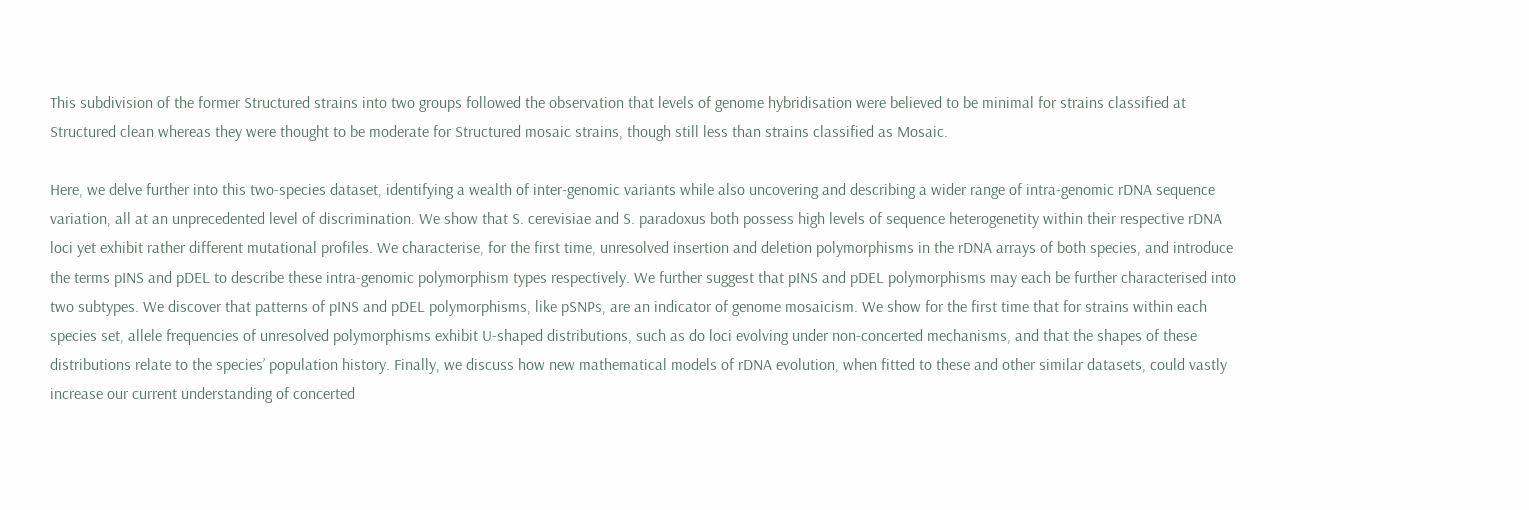This subdivision of the former Structured strains into two groups followed the observation that levels of genome hybridisation were believed to be minimal for strains classified at Structured clean whereas they were thought to be moderate for Structured mosaic strains, though still less than strains classified as Mosaic.

Here, we delve further into this two-species dataset, identifying a wealth of inter-genomic variants while also uncovering and describing a wider range of intra-genomic rDNA sequence variation, all at an unprecedented level of discrimination. We show that S. cerevisiae and S. paradoxus both possess high levels of sequence heterogenetity within their respective rDNA loci yet exhibit rather different mutational profiles. We characterise, for the first time, unresolved insertion and deletion polymorphisms in the rDNA arrays of both species, and introduce the terms pINS and pDEL to describe these intra-genomic polymorphism types respectively. We further suggest that pINS and pDEL polymorphisms may each be further characterised into two subtypes. We discover that patterns of pINS and pDEL polymorphisms, like pSNPs, are an indicator of genome mosaicism. We show for the first time that for strains within each species set, allele frequencies of unresolved polymorphisms exhibit U-shaped distributions, such as do loci evolving under non-concerted mechanisms, and that the shapes of these distributions relate to the species’ population history. Finally, we discuss how new mathematical models of rDNA evolution, when fitted to these and other similar datasets, could vastly increase our current understanding of concerted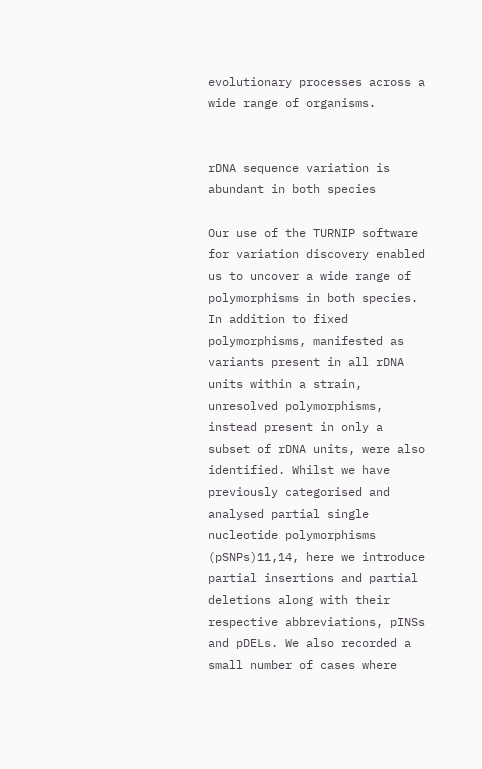evolutionary processes across a wide range of organisms.


rDNA sequence variation is abundant in both species

Our use of the TURNIP software for variation discovery enabled us to uncover a wide range of polymorphisms in both species. In addition to fixed polymorphisms, manifested as variants present in all rDNA units within a strain, unresolved polymorphisms, instead present in only a subset of rDNA units, were also identified. Whilst we have previously categorised and analysed partial single nucleotide polymorphisms (pSNPs)11,14, here we introduce partial insertions and partial deletions along with their respective abbreviations, pINSs and pDELs. We also recorded a small number of cases where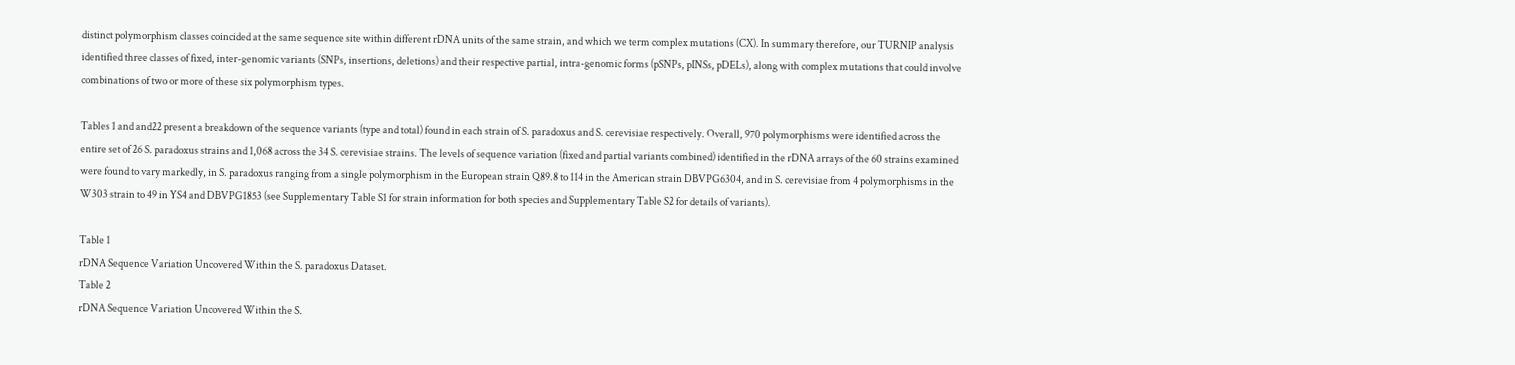distinct polymorphism classes coincided at the same sequence site within different rDNA units of the same strain, and which we term complex mutations (CX). In summary therefore, our TURNIP analysis identified three classes of fixed, inter-genomic variants (SNPs, insertions, deletions) and their respective partial, intra-genomic forms (pSNPs, pINSs, pDELs), along with complex mutations that could involve combinations of two or more of these six polymorphism types.

Tables 1 and and22 present a breakdown of the sequence variants (type and total) found in each strain of S. paradoxus and S. cerevisiae respectively. Overall, 970 polymorphisms were identified across the entire set of 26 S. paradoxus strains and 1,068 across the 34 S. cerevisiae strains. The levels of sequence variation (fixed and partial variants combined) identified in the rDNA arrays of the 60 strains examined were found to vary markedly, in S. paradoxus ranging from a single polymorphism in the European strain Q89.8 to 114 in the American strain DBVPG6304, and in S. cerevisiae from 4 polymorphisms in the W303 strain to 49 in YS4 and DBVPG1853 (see Supplementary Table S1 for strain information for both species and Supplementary Table S2 for details of variants).

Table 1
rDNA Sequence Variation Uncovered Within the S. paradoxus Dataset.
Table 2
rDNA Sequence Variation Uncovered Within the S.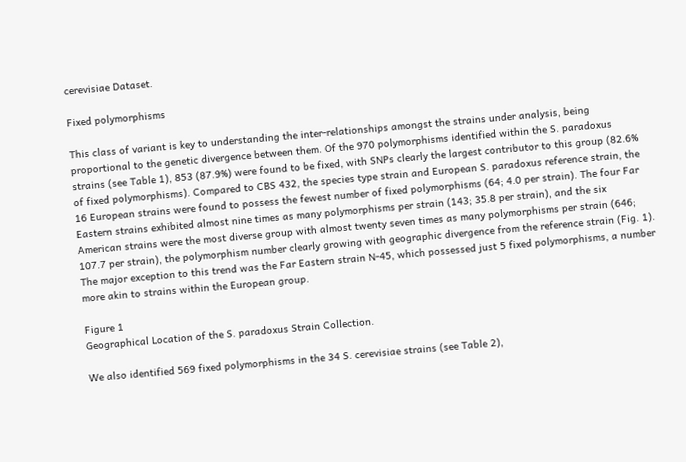cerevisiae Dataset.

Fixed polymorphisms

This class of variant is key to understanding the inter-relationships amongst the strains under analysis, being proportional to the genetic divergence between them. Of the 970 polymorphisms identified within the S. paradoxus strains (see Table 1), 853 (87.9%) were found to be fixed, with SNPs clearly the largest contributor to this group (82.6% of fixed polymorphisms). Compared to CBS 432, the species type strain and European S. paradoxus reference strain, the 16 European strains were found to possess the fewest number of fixed polymorphisms (64; 4.0 per strain). The four Far Eastern strains exhibited almost nine times as many polymorphisms per strain (143; 35.8 per strain), and the six American strains were the most diverse group with almost twenty seven times as many polymorphisms per strain (646; 107.7 per strain), the polymorphism number clearly growing with geographic divergence from the reference strain (Fig. 1). The major exception to this trend was the Far Eastern strain N-45, which possessed just 5 fixed polymorphisms, a number more akin to strains within the European group.

Figure 1
Geographical Location of the S. paradoxus Strain Collection.

We also identified 569 fixed polymorphisms in the 34 S. cerevisiae strains (see Table 2),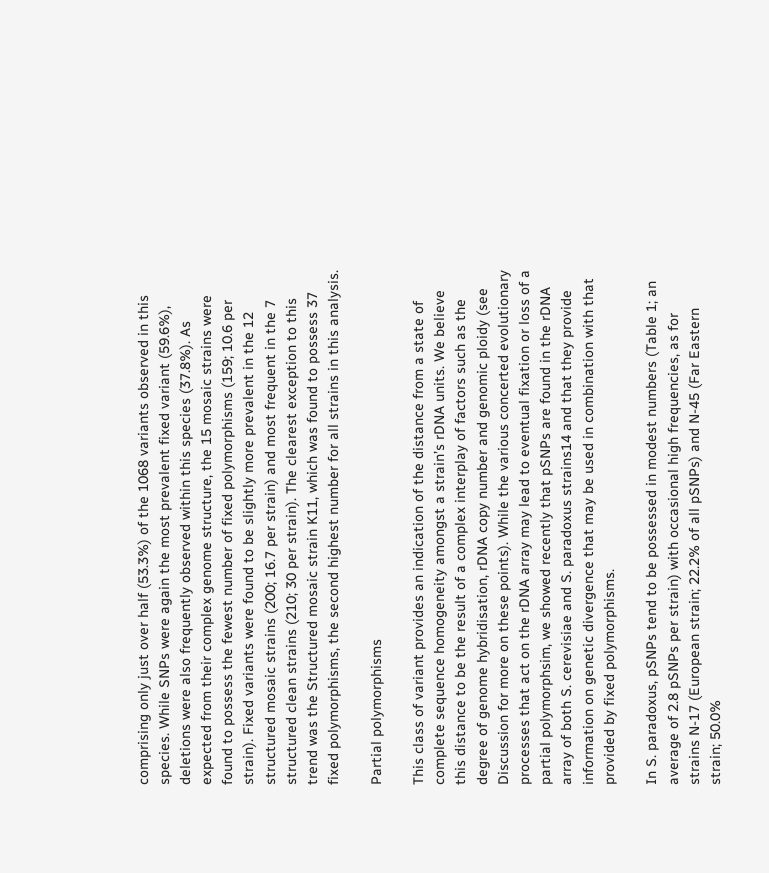comprising only just over half (53.3%) of the 1068 variants observed in this species. While SNPs were again the most prevalent fixed variant (59.6%), deletions were also frequently observed within this species (37.8%). As expected from their complex genome structure, the 15 mosaic strains were found to possess the fewest number of fixed polymorphisms (159; 10.6 per strain). Fixed variants were found to be slightly more prevalent in the 12 structured mosaic strains (200; 16.7 per strain) and most frequent in the 7 structured clean strains (210; 30 per strain). The clearest exception to this trend was the Structured mosaic strain K11, which was found to possess 37 fixed polymorphisms, the second highest number for all strains in this analysis.

Partial polymorphisms

This class of variant provides an indication of the distance from a state of complete sequence homogeneity amongst a strain’s rDNA units. We believe this distance to be the result of a complex interplay of factors such as the degree of genome hybridisation, rDNA copy number and genomic ploidy (see Discussion for more on these points). While the various concerted evolutionary processes that act on the rDNA array may lead to eventual fixation or loss of a partial polymorphsim, we showed recently that pSNPs are found in the rDNA array of both S. cerevisiae and S. paradoxus strains14 and that they provide information on genetic divergence that may be used in combination with that provided by fixed polymorphisms.

In S. paradoxus, pSNPs tend to be possessed in modest numbers (Table 1; an average of 2.8 pSNPs per strain) with occasional high frequencies, as for strains N-17 (European strain; 22.2% of all pSNPs) and N-45 (Far Eastern strain; 50.0%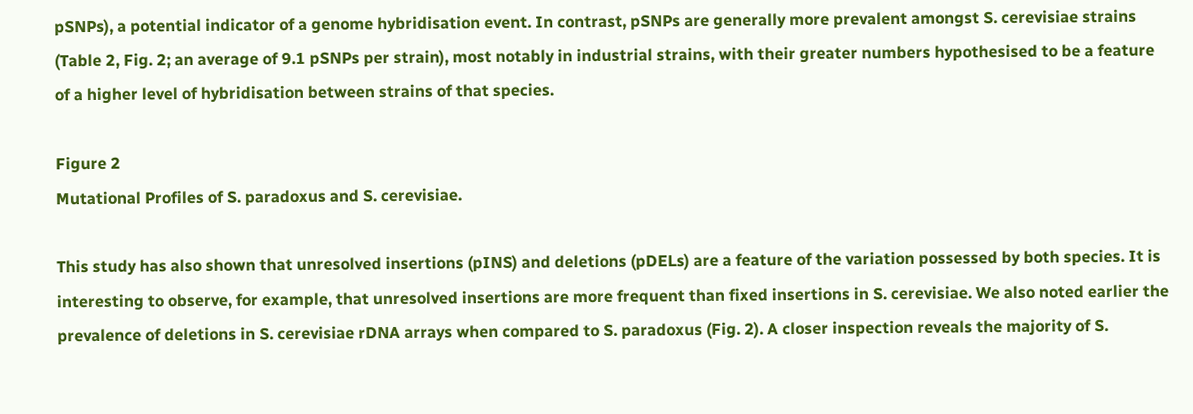pSNPs), a potential indicator of a genome hybridisation event. In contrast, pSNPs are generally more prevalent amongst S. cerevisiae strains (Table 2, Fig. 2; an average of 9.1 pSNPs per strain), most notably in industrial strains, with their greater numbers hypothesised to be a feature of a higher level of hybridisation between strains of that species.

Figure 2
Mutational Profiles of S. paradoxus and S. cerevisiae.

This study has also shown that unresolved insertions (pINS) and deletions (pDELs) are a feature of the variation possessed by both species. It is interesting to observe, for example, that unresolved insertions are more frequent than fixed insertions in S. cerevisiae. We also noted earlier the prevalence of deletions in S. cerevisiae rDNA arrays when compared to S. paradoxus (Fig. 2). A closer inspection reveals the majority of S.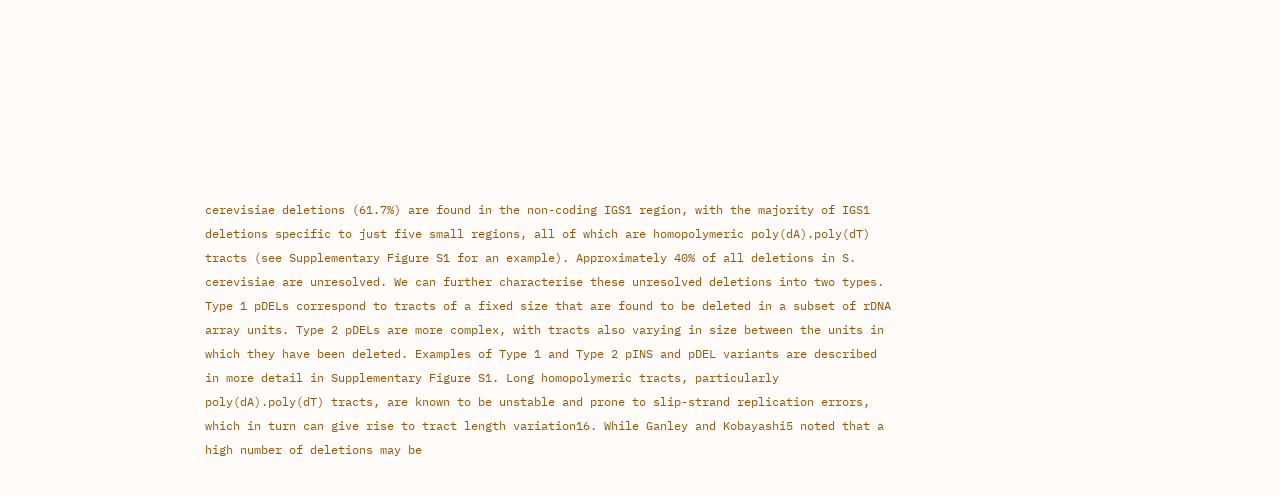cerevisiae deletions (61.7%) are found in the non-coding IGS1 region, with the majority of IGS1 deletions specific to just five small regions, all of which are homopolymeric poly(dA).poly(dT) tracts (see Supplementary Figure S1 for an example). Approximately 40% of all deletions in S. cerevisiae are unresolved. We can further characterise these unresolved deletions into two types. Type 1 pDELs correspond to tracts of a fixed size that are found to be deleted in a subset of rDNA array units. Type 2 pDELs are more complex, with tracts also varying in size between the units in which they have been deleted. Examples of Type 1 and Type 2 pINS and pDEL variants are described in more detail in Supplementary Figure S1. Long homopolymeric tracts, particularly poly(dA).poly(dT) tracts, are known to be unstable and prone to slip-strand replication errors, which in turn can give rise to tract length variation16. While Ganley and Kobayashi5 noted that a high number of deletions may be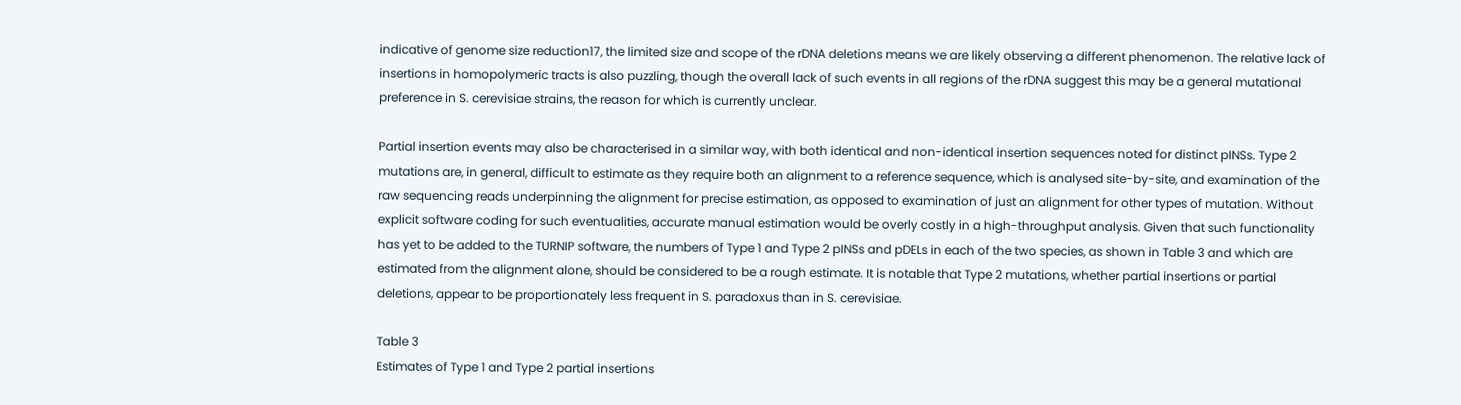indicative of genome size reduction17, the limited size and scope of the rDNA deletions means we are likely observing a different phenomenon. The relative lack of insertions in homopolymeric tracts is also puzzling, though the overall lack of such events in all regions of the rDNA suggest this may be a general mutational preference in S. cerevisiae strains, the reason for which is currently unclear.

Partial insertion events may also be characterised in a similar way, with both identical and non-identical insertion sequences noted for distinct pINSs. Type 2 mutations are, in general, difficult to estimate as they require both an alignment to a reference sequence, which is analysed site-by-site, and examination of the raw sequencing reads underpinning the alignment for precise estimation, as opposed to examination of just an alignment for other types of mutation. Without explicit software coding for such eventualities, accurate manual estimation would be overly costly in a high-throughput analysis. Given that such functionality has yet to be added to the TURNIP software, the numbers of Type 1 and Type 2 pINSs and pDELs in each of the two species, as shown in Table 3 and which are estimated from the alignment alone, should be considered to be a rough estimate. It is notable that Type 2 mutations, whether partial insertions or partial deletions, appear to be proportionately less frequent in S. paradoxus than in S. cerevisiae.

Table 3
Estimates of Type 1 and Type 2 partial insertions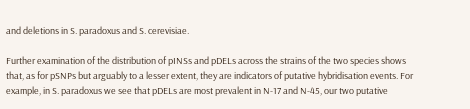and deletions in S. paradoxus and S. cerevisiae.

Further examination of the distribution of pINSs and pDELs across the strains of the two species shows that, as for pSNPs but arguably to a lesser extent, they are indicators of putative hybridisation events. For example, in S. paradoxus we see that pDELs are most prevalent in N-17 and N-45, our two putative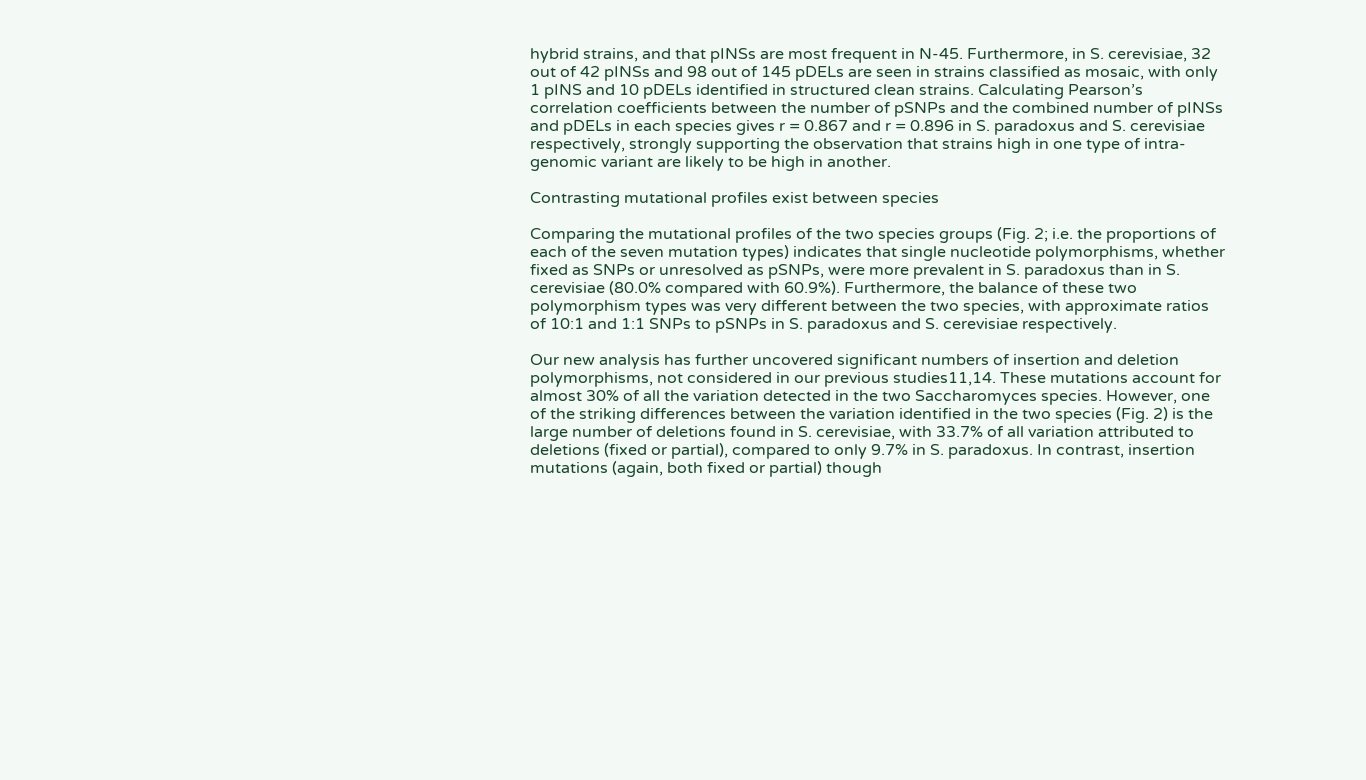hybrid strains, and that pINSs are most frequent in N-45. Furthermore, in S. cerevisiae, 32 out of 42 pINSs and 98 out of 145 pDELs are seen in strains classified as mosaic, with only 1 pINS and 10 pDELs identified in structured clean strains. Calculating Pearson’s correlation coefficients between the number of pSNPs and the combined number of pINSs and pDELs in each species gives r = 0.867 and r = 0.896 in S. paradoxus and S. cerevisiae respectively, strongly supporting the observation that strains high in one type of intra-genomic variant are likely to be high in another.

Contrasting mutational profiles exist between species

Comparing the mutational profiles of the two species groups (Fig. 2; i.e. the proportions of each of the seven mutation types) indicates that single nucleotide polymorphisms, whether fixed as SNPs or unresolved as pSNPs, were more prevalent in S. paradoxus than in S. cerevisiae (80.0% compared with 60.9%). Furthermore, the balance of these two polymorphism types was very different between the two species, with approximate ratios of 10:1 and 1:1 SNPs to pSNPs in S. paradoxus and S. cerevisiae respectively.

Our new analysis has further uncovered significant numbers of insertion and deletion polymorphisms, not considered in our previous studies11,14. These mutations account for almost 30% of all the variation detected in the two Saccharomyces species. However, one of the striking differences between the variation identified in the two species (Fig. 2) is the large number of deletions found in S. cerevisiae, with 33.7% of all variation attributed to deletions (fixed or partial), compared to only 9.7% in S. paradoxus. In contrast, insertion mutations (again, both fixed or partial) though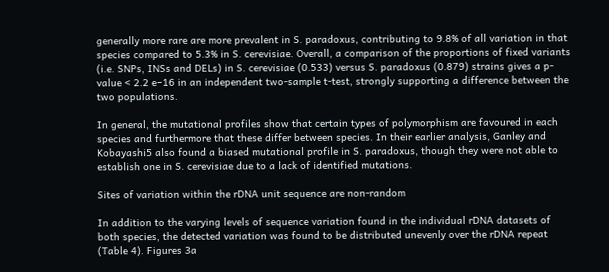generally more rare are more prevalent in S. paradoxus, contributing to 9.8% of all variation in that species compared to 5.3% in S. cerevisiae. Overall, a comparison of the proportions of fixed variants (i.e. SNPs, INSs and DELs) in S. cerevisiae (0.533) versus S. paradoxus (0.879) strains gives a p-value < 2.2 e−16 in an independent two-sample t-test, strongly supporting a difference between the two populations.

In general, the mutational profiles show that certain types of polymorphism are favoured in each species and furthermore that these differ between species. In their earlier analysis, Ganley and Kobayashi5 also found a biased mutational profile in S. paradoxus, though they were not able to establish one in S. cerevisiae due to a lack of identified mutations.

Sites of variation within the rDNA unit sequence are non-random

In addition to the varying levels of sequence variation found in the individual rDNA datasets of both species, the detected variation was found to be distributed unevenly over the rDNA repeat (Table 4). Figures 3a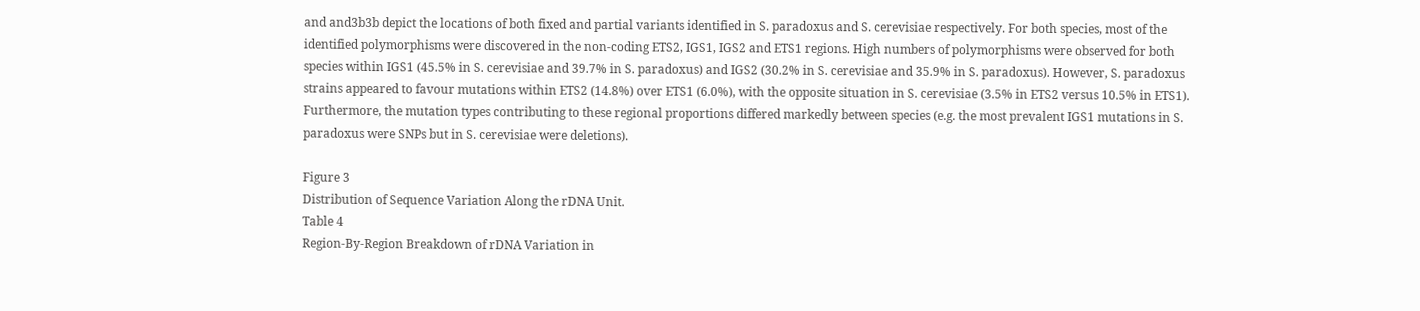and and3b3b depict the locations of both fixed and partial variants identified in S. paradoxus and S. cerevisiae respectively. For both species, most of the identified polymorphisms were discovered in the non-coding ETS2, IGS1, IGS2 and ETS1 regions. High numbers of polymorphisms were observed for both species within IGS1 (45.5% in S. cerevisiae and 39.7% in S. paradoxus) and IGS2 (30.2% in S. cerevisiae and 35.9% in S. paradoxus). However, S. paradoxus strains appeared to favour mutations within ETS2 (14.8%) over ETS1 (6.0%), with the opposite situation in S. cerevisiae (3.5% in ETS2 versus 10.5% in ETS1). Furthermore, the mutation types contributing to these regional proportions differed markedly between species (e.g. the most prevalent IGS1 mutations in S. paradoxus were SNPs but in S. cerevisiae were deletions).

Figure 3
Distribution of Sequence Variation Along the rDNA Unit.
Table 4
Region-By-Region Breakdown of rDNA Variation in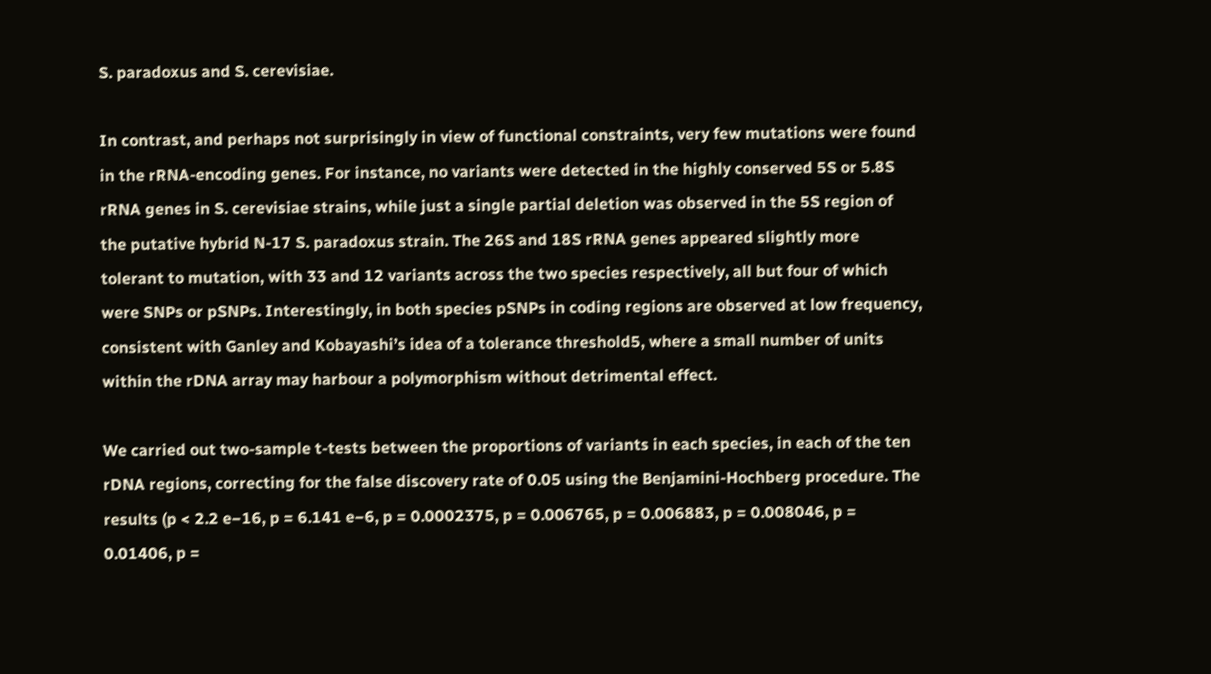S. paradoxus and S. cerevisiae.

In contrast, and perhaps not surprisingly in view of functional constraints, very few mutations were found in the rRNA-encoding genes. For instance, no variants were detected in the highly conserved 5S or 5.8S rRNA genes in S. cerevisiae strains, while just a single partial deletion was observed in the 5S region of the putative hybrid N-17 S. paradoxus strain. The 26S and 18S rRNA genes appeared slightly more tolerant to mutation, with 33 and 12 variants across the two species respectively, all but four of which were SNPs or pSNPs. Interestingly, in both species pSNPs in coding regions are observed at low frequency, consistent with Ganley and Kobayashi’s idea of a tolerance threshold5, where a small number of units within the rDNA array may harbour a polymorphism without detrimental effect.

We carried out two-sample t-tests between the proportions of variants in each species, in each of the ten rDNA regions, correcting for the false discovery rate of 0.05 using the Benjamini-Hochberg procedure. The results (p < 2.2 e−16, p = 6.141 e−6, p = 0.0002375, p = 0.006765, p = 0.006883, p = 0.008046, p = 0.01406, p =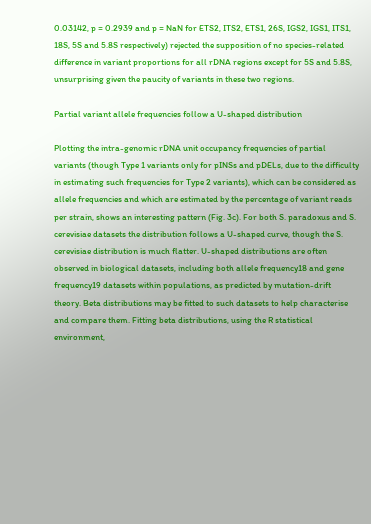0.03142, p = 0.2939 and p = NaN for ETS2, ITS2, ETS1, 26S, IGS2, IGS1, ITS1, 18S, 5S and 5.8S respectively) rejected the supposition of no species-related difference in variant proportions for all rDNA regions except for 5S and 5.8S, unsurprising given the paucity of variants in these two regions.

Partial variant allele frequencies follow a U-shaped distribution

Plotting the intra-genomic rDNA unit occupancy frequencies of partial variants (though Type 1 variants only for pINSs and pDELs, due to the difficulty in estimating such frequencies for Type 2 variants), which can be considered as allele frequencies and which are estimated by the percentage of variant reads per strain, shows an interesting pattern (Fig. 3c). For both S. paradoxus and S. cerevisiae datasets the distribution follows a U-shaped curve, though the S. cerevisiae distribution is much flatter. U-shaped distributions are often observed in biological datasets, including both allele frequency18 and gene frequency19 datasets within populations, as predicted by mutation-drift theory. Beta distributions may be fitted to such datasets to help characterise and compare them. Fitting beta distributions, using the R statistical environment,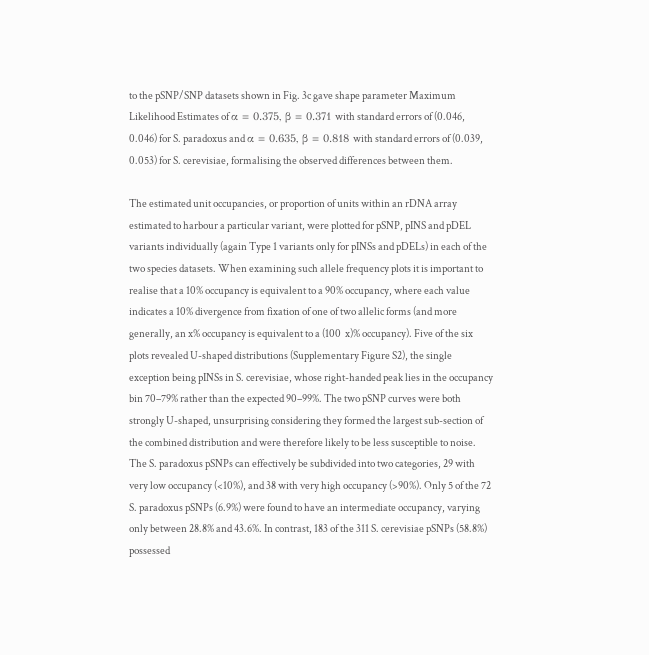to the pSNP/SNP datasets shown in Fig. 3c gave shape parameter Maximum Likelihood Estimates of α = 0.375, β = 0.371 with standard errors of (0.046, 0.046) for S. paradoxus and α = 0.635, β = 0.818 with standard errors of (0.039, 0.053) for S. cerevisiae, formalising the observed differences between them.

The estimated unit occupancies, or proportion of units within an rDNA array estimated to harbour a particular variant, were plotted for pSNP, pINS and pDEL variants individually (again Type 1 variants only for pINSs and pDELs) in each of the two species datasets. When examining such allele frequency plots it is important to realise that a 10% occupancy is equivalent to a 90% occupancy, where each value indicates a 10% divergence from fixation of one of two allelic forms (and more generally, an x% occupancy is equivalent to a (100  x)% occupancy). Five of the six plots revealed U-shaped distributions (Supplementary Figure S2), the single exception being pINSs in S. cerevisiae, whose right-handed peak lies in the occupancy bin 70–79% rather than the expected 90–99%. The two pSNP curves were both strongly U-shaped, unsurprising considering they formed the largest sub-section of the combined distribution and were therefore likely to be less susceptible to noise. The S. paradoxus pSNPs can effectively be subdivided into two categories, 29 with very low occupancy (<10%), and 38 with very high occupancy (>90%). Only 5 of the 72 S. paradoxus pSNPs (6.9%) were found to have an intermediate occupancy, varying only between 28.8% and 43.6%. In contrast, 183 of the 311 S. cerevisiae pSNPs (58.8%) possessed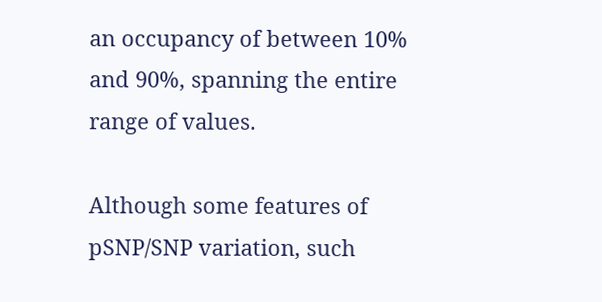an occupancy of between 10% and 90%, spanning the entire range of values.

Although some features of pSNP/SNP variation, such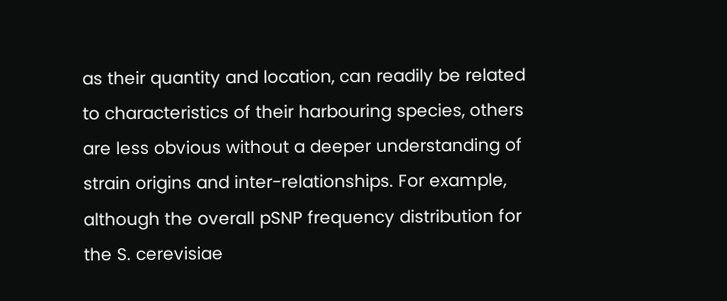as their quantity and location, can readily be related to characteristics of their harbouring species, others are less obvious without a deeper understanding of strain origins and inter-relationships. For example, although the overall pSNP frequency distribution for the S. cerevisiae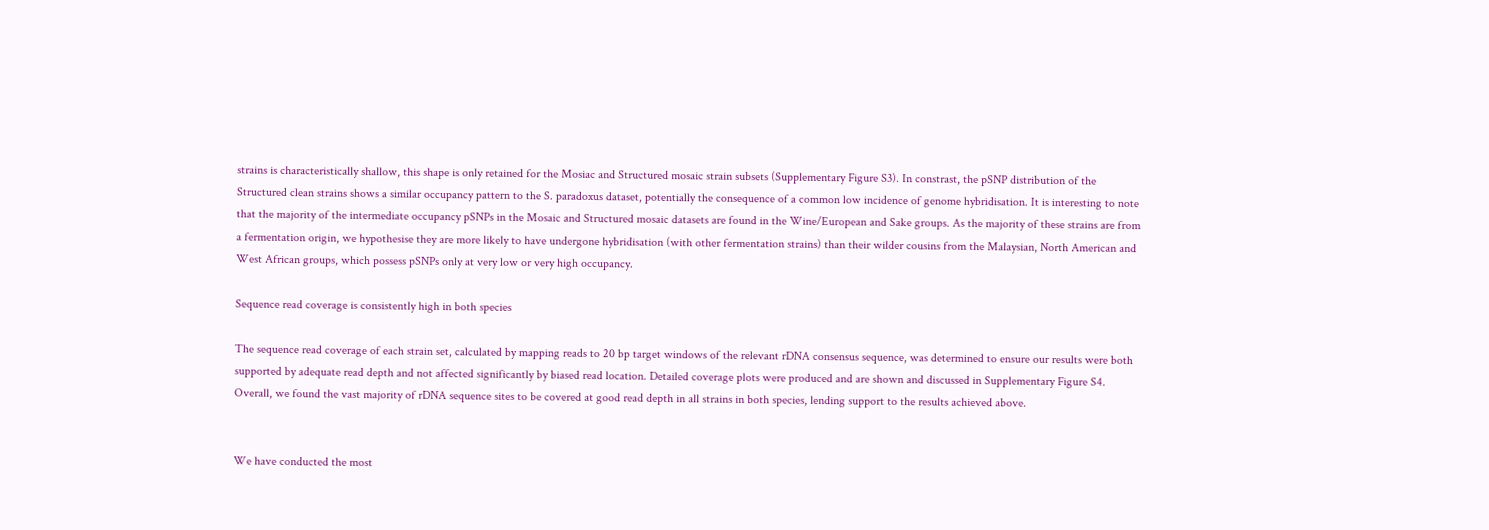strains is characteristically shallow, this shape is only retained for the Mosiac and Structured mosaic strain subsets (Supplementary Figure S3). In constrast, the pSNP distribution of the Structured clean strains shows a similar occupancy pattern to the S. paradoxus dataset, potentially the consequence of a common low incidence of genome hybridisation. It is interesting to note that the majority of the intermediate occupancy pSNPs in the Mosaic and Structured mosaic datasets are found in the Wine/European and Sake groups. As the majority of these strains are from a fermentation origin, we hypothesise they are more likely to have undergone hybridisation (with other fermentation strains) than their wilder cousins from the Malaysian, North American and West African groups, which possess pSNPs only at very low or very high occupancy.

Sequence read coverage is consistently high in both species

The sequence read coverage of each strain set, calculated by mapping reads to 20 bp target windows of the relevant rDNA consensus sequence, was determined to ensure our results were both supported by adequate read depth and not affected significantly by biased read location. Detailed coverage plots were produced and are shown and discussed in Supplementary Figure S4. Overall, we found the vast majority of rDNA sequence sites to be covered at good read depth in all strains in both species, lending support to the results achieved above.


We have conducted the most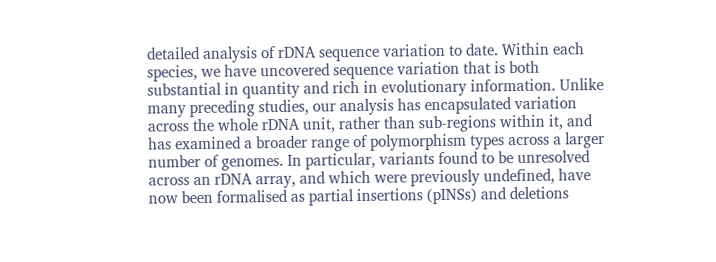detailed analysis of rDNA sequence variation to date. Within each species, we have uncovered sequence variation that is both substantial in quantity and rich in evolutionary information. Unlike many preceding studies, our analysis has encapsulated variation across the whole rDNA unit, rather than sub-regions within it, and has examined a broader range of polymorphism types across a larger number of genomes. In particular, variants found to be unresolved across an rDNA array, and which were previously undefined, have now been formalised as partial insertions (pINSs) and deletions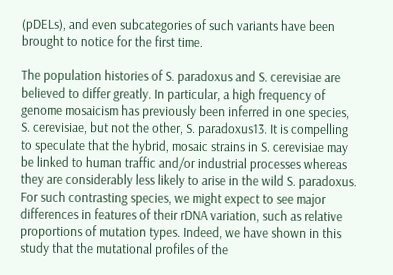(pDELs), and even subcategories of such variants have been brought to notice for the first time.

The population histories of S. paradoxus and S. cerevisiae are believed to differ greatly. In particular, a high frequency of genome mosaicism has previously been inferred in one species, S. cerevisiae, but not the other, S. paradoxus13. It is compelling to speculate that the hybrid, mosaic strains in S. cerevisiae may be linked to human traffic and/or industrial processes whereas they are considerably less likely to arise in the wild S. paradoxus. For such contrasting species, we might expect to see major differences in features of their rDNA variation, such as relative proportions of mutation types. Indeed, we have shown in this study that the mutational profiles of the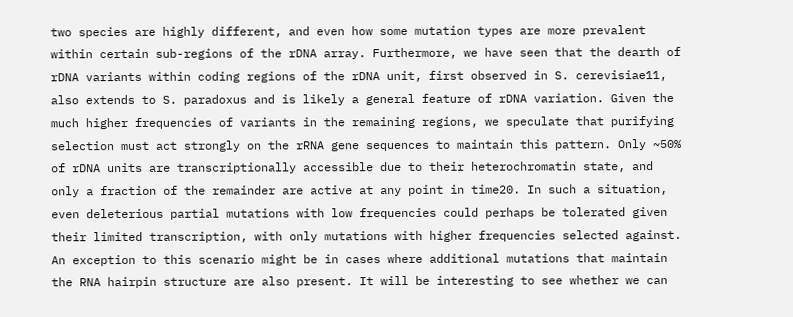two species are highly different, and even how some mutation types are more prevalent within certain sub-regions of the rDNA array. Furthermore, we have seen that the dearth of rDNA variants within coding regions of the rDNA unit, first observed in S. cerevisiae11, also extends to S. paradoxus and is likely a general feature of rDNA variation. Given the much higher frequencies of variants in the remaining regions, we speculate that purifying selection must act strongly on the rRNA gene sequences to maintain this pattern. Only ~50% of rDNA units are transcriptionally accessible due to their heterochromatin state, and only a fraction of the remainder are active at any point in time20. In such a situation, even deleterious partial mutations with low frequencies could perhaps be tolerated given their limited transcription, with only mutations with higher frequencies selected against. An exception to this scenario might be in cases where additional mutations that maintain the RNA hairpin structure are also present. It will be interesting to see whether we can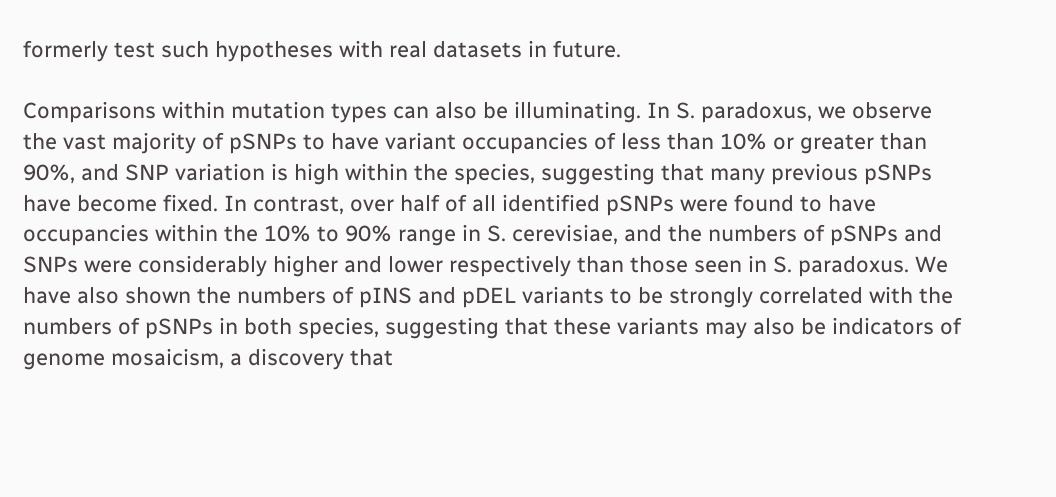formerly test such hypotheses with real datasets in future.

Comparisons within mutation types can also be illuminating. In S. paradoxus, we observe the vast majority of pSNPs to have variant occupancies of less than 10% or greater than 90%, and SNP variation is high within the species, suggesting that many previous pSNPs have become fixed. In contrast, over half of all identified pSNPs were found to have occupancies within the 10% to 90% range in S. cerevisiae, and the numbers of pSNPs and SNPs were considerably higher and lower respectively than those seen in S. paradoxus. We have also shown the numbers of pINS and pDEL variants to be strongly correlated with the numbers of pSNPs in both species, suggesting that these variants may also be indicators of genome mosaicism, a discovery that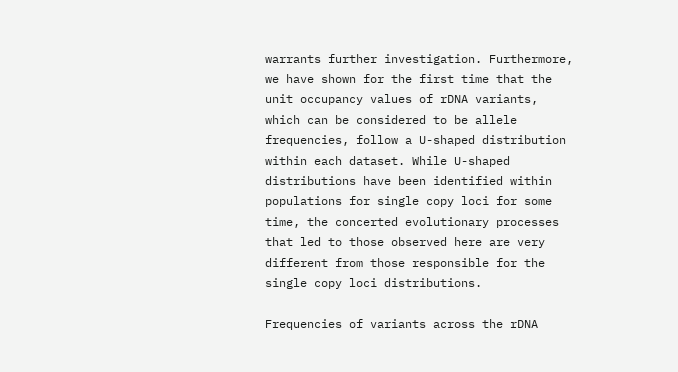warrants further investigation. Furthermore, we have shown for the first time that the unit occupancy values of rDNA variants, which can be considered to be allele frequencies, follow a U-shaped distribution within each dataset. While U-shaped distributions have been identified within populations for single copy loci for some time, the concerted evolutionary processes that led to those observed here are very different from those responsible for the single copy loci distributions.

Frequencies of variants across the rDNA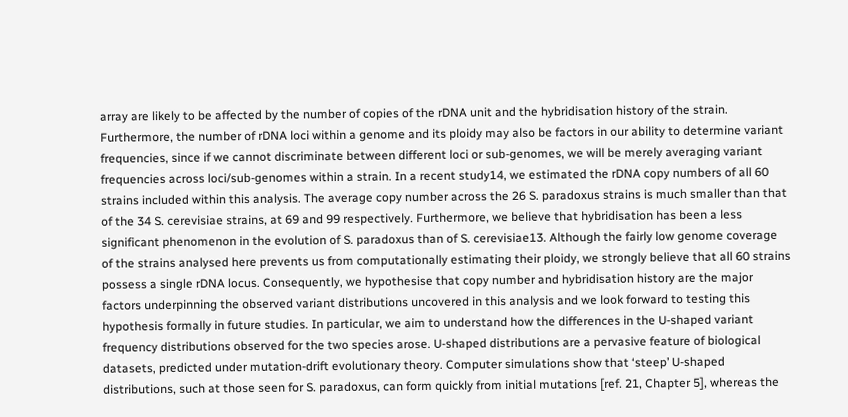array are likely to be affected by the number of copies of the rDNA unit and the hybridisation history of the strain. Furthermore, the number of rDNA loci within a genome and its ploidy may also be factors in our ability to determine variant frequencies, since if we cannot discriminate between different loci or sub-genomes, we will be merely averaging variant frequencies across loci/sub-genomes within a strain. In a recent study14, we estimated the rDNA copy numbers of all 60 strains included within this analysis. The average copy number across the 26 S. paradoxus strains is much smaller than that of the 34 S. cerevisiae strains, at 69 and 99 respectively. Furthermore, we believe that hybridisation has been a less significant phenomenon in the evolution of S. paradoxus than of S. cerevisiae13. Although the fairly low genome coverage of the strains analysed here prevents us from computationally estimating their ploidy, we strongly believe that all 60 strains possess a single rDNA locus. Consequently, we hypothesise that copy number and hybridisation history are the major factors underpinning the observed variant distributions uncovered in this analysis and we look forward to testing this hypothesis formally in future studies. In particular, we aim to understand how the differences in the U-shaped variant frequency distributions observed for the two species arose. U-shaped distributions are a pervasive feature of biological datasets, predicted under mutation-drift evolutionary theory. Computer simulations show that ‘steep’ U-shaped distributions, such at those seen for S. paradoxus, can form quickly from initial mutations [ref. 21, Chapter 5], whereas the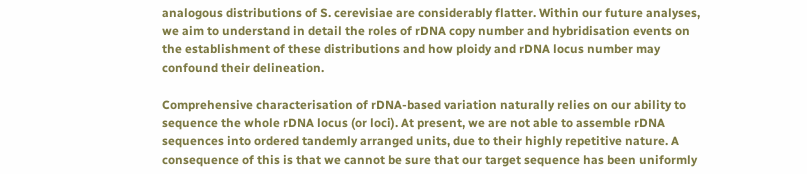analogous distributions of S. cerevisiae are considerably flatter. Within our future analyses, we aim to understand in detail the roles of rDNA copy number and hybridisation events on the establishment of these distributions and how ploidy and rDNA locus number may confound their delineation.

Comprehensive characterisation of rDNA-based variation naturally relies on our ability to sequence the whole rDNA locus (or loci). At present, we are not able to assemble rDNA sequences into ordered tandemly arranged units, due to their highly repetitive nature. A consequence of this is that we cannot be sure that our target sequence has been uniformly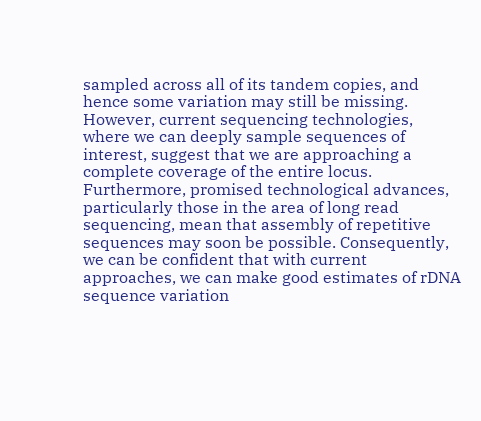sampled across all of its tandem copies, and hence some variation may still be missing. However, current sequencing technologies, where we can deeply sample sequences of interest, suggest that we are approaching a complete coverage of the entire locus. Furthermore, promised technological advances, particularly those in the area of long read sequencing, mean that assembly of repetitive sequences may soon be possible. Consequently, we can be confident that with current approaches, we can make good estimates of rDNA sequence variation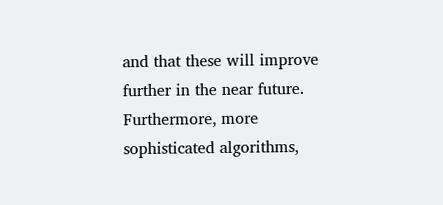and that these will improve further in the near future. Furthermore, more sophisticated algorithms,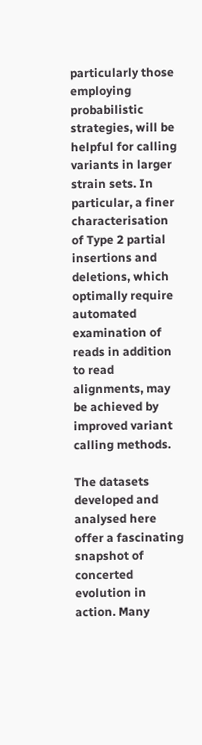particularly those employing probabilistic strategies, will be helpful for calling variants in larger strain sets. In particular, a finer characterisation of Type 2 partial insertions and deletions, which optimally require automated examination of reads in addition to read alignments, may be achieved by improved variant calling methods.

The datasets developed and analysed here offer a fascinating snapshot of concerted evolution in action. Many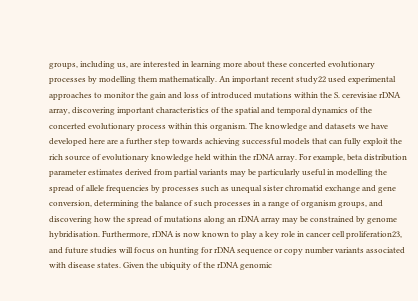groups, including us, are interested in learning more about these concerted evolutionary processes by modelling them mathematically. An important recent study22 used experimental approaches to monitor the gain and loss of introduced mutations within the S. cerevisiae rDNA array, discovering important characteristics of the spatial and temporal dynamics of the concerted evolutionary process within this organism. The knowledge and datasets we have developed here are a further step towards achieving successful models that can fully exploit the rich source of evolutionary knowledge held within the rDNA array. For example, beta distribution parameter estimates derived from partial variants may be particularly useful in modelling the spread of allele frequencies by processes such as unequal sister chromatid exchange and gene conversion, determining the balance of such processes in a range of organism groups, and discovering how the spread of mutations along an rDNA array may be constrained by genome hybridisation. Furthermore, rDNA is now known to play a key role in cancer cell proliferation23, and future studies will focus on hunting for rDNA sequence or copy number variants associated with disease states. Given the ubiquity of the rDNA genomic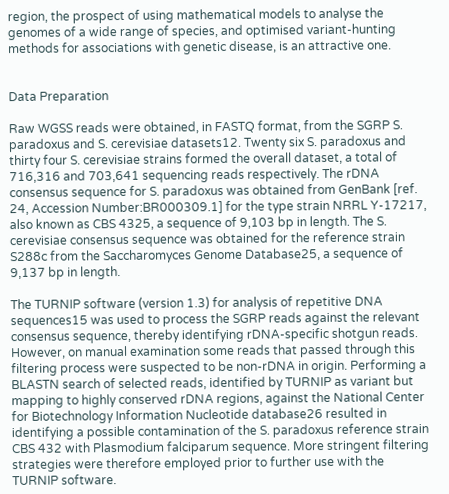region, the prospect of using mathematical models to analyse the genomes of a wide range of species, and optimised variant-hunting methods for associations with genetic disease, is an attractive one.


Data Preparation

Raw WGSS reads were obtained, in FASTQ format, from the SGRP S. paradoxus and S. cerevisiae datasets12. Twenty six S. paradoxus and thirty four S. cerevisiae strains formed the overall dataset, a total of 716,316 and 703,641 sequencing reads respectively. The rDNA consensus sequence for S. paradoxus was obtained from GenBank [ref. 24, Accession Number:BR000309.1] for the type strain NRRL Y-17217, also known as CBS 4325, a sequence of 9,103 bp in length. The S. cerevisiae consensus sequence was obtained for the reference strain S288c from the Saccharomyces Genome Database25, a sequence of 9,137 bp in length.

The TURNIP software (version 1.3) for analysis of repetitive DNA sequences15 was used to process the SGRP reads against the relevant consensus sequence, thereby identifying rDNA-specific shotgun reads. However, on manual examination some reads that passed through this filtering process were suspected to be non-rDNA in origin. Performing a BLASTN search of selected reads, identified by TURNIP as variant but mapping to highly conserved rDNA regions, against the National Center for Biotechnology Information Nucleotide database26 resulted in identifying a possible contamination of the S. paradoxus reference strain CBS 432 with Plasmodium falciparum sequence. More stringent filtering strategies were therefore employed prior to further use with the TURNIP software.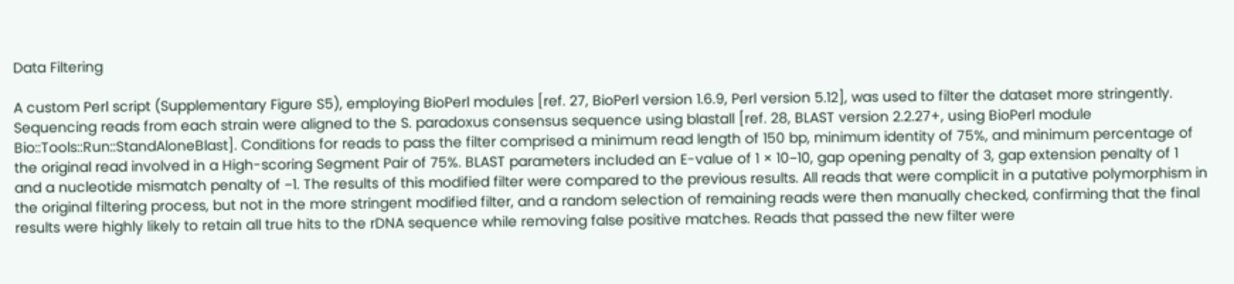Data Filtering

A custom Perl script (Supplementary Figure S5), employing BioPerl modules [ref. 27, BioPerl version 1.6.9, Perl version 5.12], was used to filter the dataset more stringently. Sequencing reads from each strain were aligned to the S. paradoxus consensus sequence using blastall [ref. 28, BLAST version 2.2.27+, using BioPerl module Bio::Tools::Run::StandAloneBlast]. Conditions for reads to pass the filter comprised a minimum read length of 150 bp, minimum identity of 75%, and minimum percentage of the original read involved in a High-scoring Segment Pair of 75%. BLAST parameters included an E-value of 1 × 10−10, gap opening penalty of 3, gap extension penalty of 1 and a nucleotide mismatch penalty of −1. The results of this modified filter were compared to the previous results. All reads that were complicit in a putative polymorphism in the original filtering process, but not in the more stringent modified filter, and a random selection of remaining reads were then manually checked, confirming that the final results were highly likely to retain all true hits to the rDNA sequence while removing false positive matches. Reads that passed the new filter were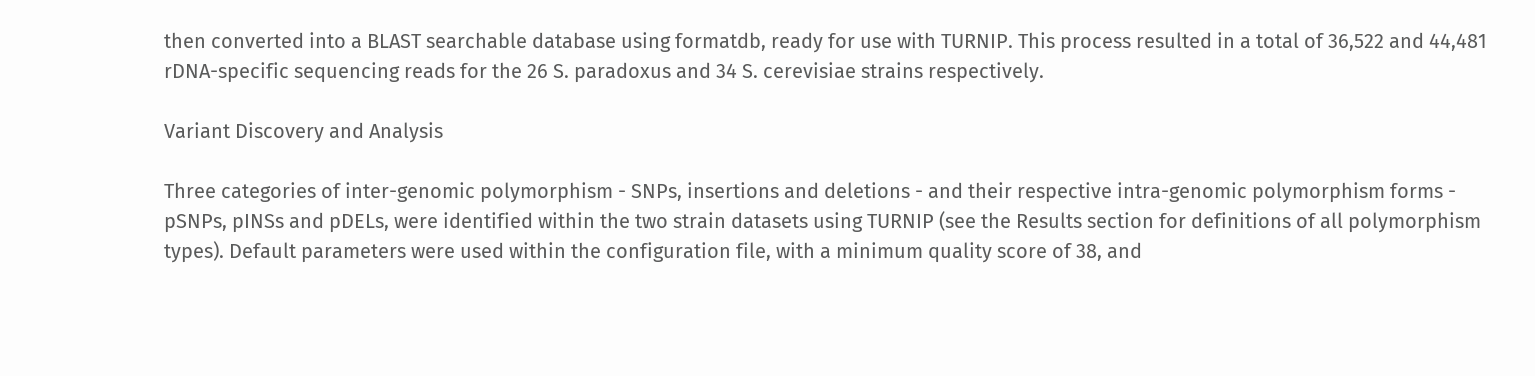then converted into a BLAST searchable database using formatdb, ready for use with TURNIP. This process resulted in a total of 36,522 and 44,481 rDNA-specific sequencing reads for the 26 S. paradoxus and 34 S. cerevisiae strains respectively.

Variant Discovery and Analysis

Three categories of inter-genomic polymorphism - SNPs, insertions and deletions - and their respective intra-genomic polymorphism forms - pSNPs, pINSs and pDELs, were identified within the two strain datasets using TURNIP (see the Results section for definitions of all polymorphism types). Default parameters were used within the configuration file, with a minimum quality score of 38, and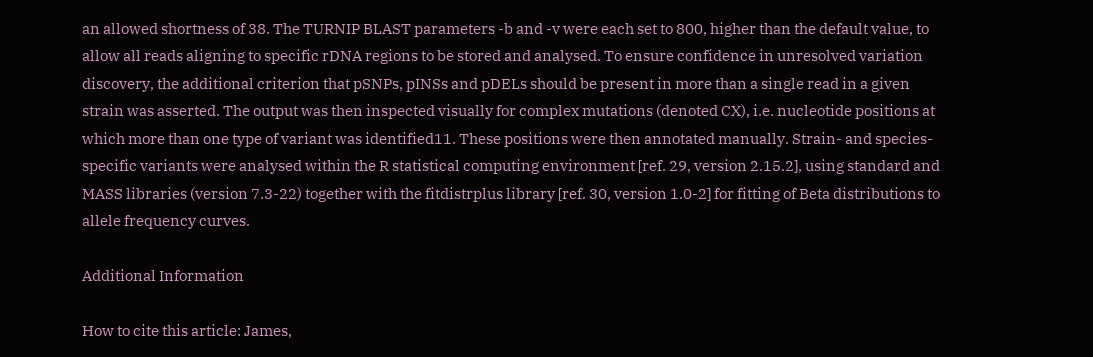an allowed shortness of 38. The TURNIP BLAST parameters -b and -v were each set to 800, higher than the default value, to allow all reads aligning to specific rDNA regions to be stored and analysed. To ensure confidence in unresolved variation discovery, the additional criterion that pSNPs, pINSs and pDELs should be present in more than a single read in a given strain was asserted. The output was then inspected visually for complex mutations (denoted CX), i.e. nucleotide positions at which more than one type of variant was identified11. These positions were then annotated manually. Strain- and species-specific variants were analysed within the R statistical computing environment [ref. 29, version 2.15.2], using standard and MASS libraries (version 7.3-22) together with the fitdistrplus library [ref. 30, version 1.0-2] for fitting of Beta distributions to allele frequency curves.

Additional Information

How to cite this article: James,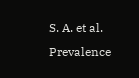S. A. et al. Prevalence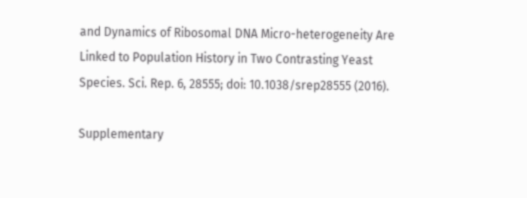and Dynamics of Ribosomal DNA Micro-heterogeneity Are Linked to Population History in Two Contrasting Yeast Species. Sci. Rep. 6, 28555; doi: 10.1038/srep28555 (2016).

Supplementary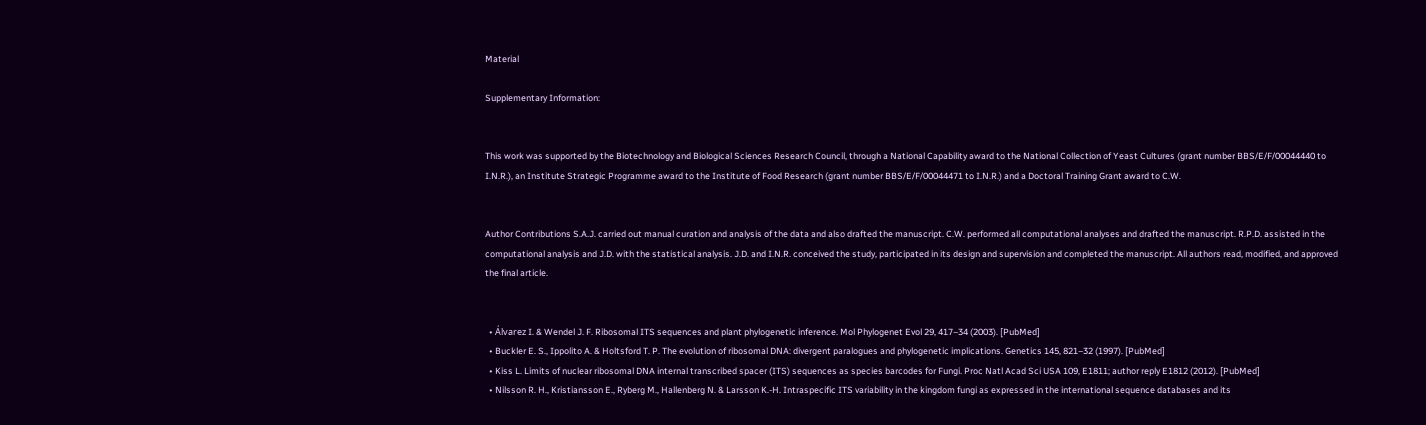Material

Supplementary Information:


This work was supported by the Biotechnology and Biological Sciences Research Council, through a National Capability award to the National Collection of Yeast Cultures (grant number BBS/E/F/00044440 to I.N.R.), an Institute Strategic Programme award to the Institute of Food Research (grant number BBS/E/F/00044471 to I.N.R.) and a Doctoral Training Grant award to C.W.


Author Contributions S.A.J. carried out manual curation and analysis of the data and also drafted the manuscript. C.W. performed all computational analyses and drafted the manuscript. R.P.D. assisted in the computational analysis and J.D. with the statistical analysis. J.D. and I.N.R. conceived the study, participated in its design and supervision and completed the manuscript. All authors read, modified, and approved the final article.


  • Álvarez I. & Wendel J. F. Ribosomal ITS sequences and plant phylogenetic inference. Mol Phylogenet Evol 29, 417–34 (2003). [PubMed]
  • Buckler E. S., Ippolito A. & Holtsford T. P. The evolution of ribosomal DNA: divergent paralogues and phylogenetic implications. Genetics 145, 821–32 (1997). [PubMed]
  • Kiss L. Limits of nuclear ribosomal DNA internal transcribed spacer (ITS) sequences as species barcodes for Fungi. Proc Natl Acad Sci USA 109, E1811; author reply E1812 (2012). [PubMed]
  • Nilsson R. H., Kristiansson E., Ryberg M., Hallenberg N. & Larsson K.-H. Intraspecific ITS variability in the kingdom fungi as expressed in the international sequence databases and its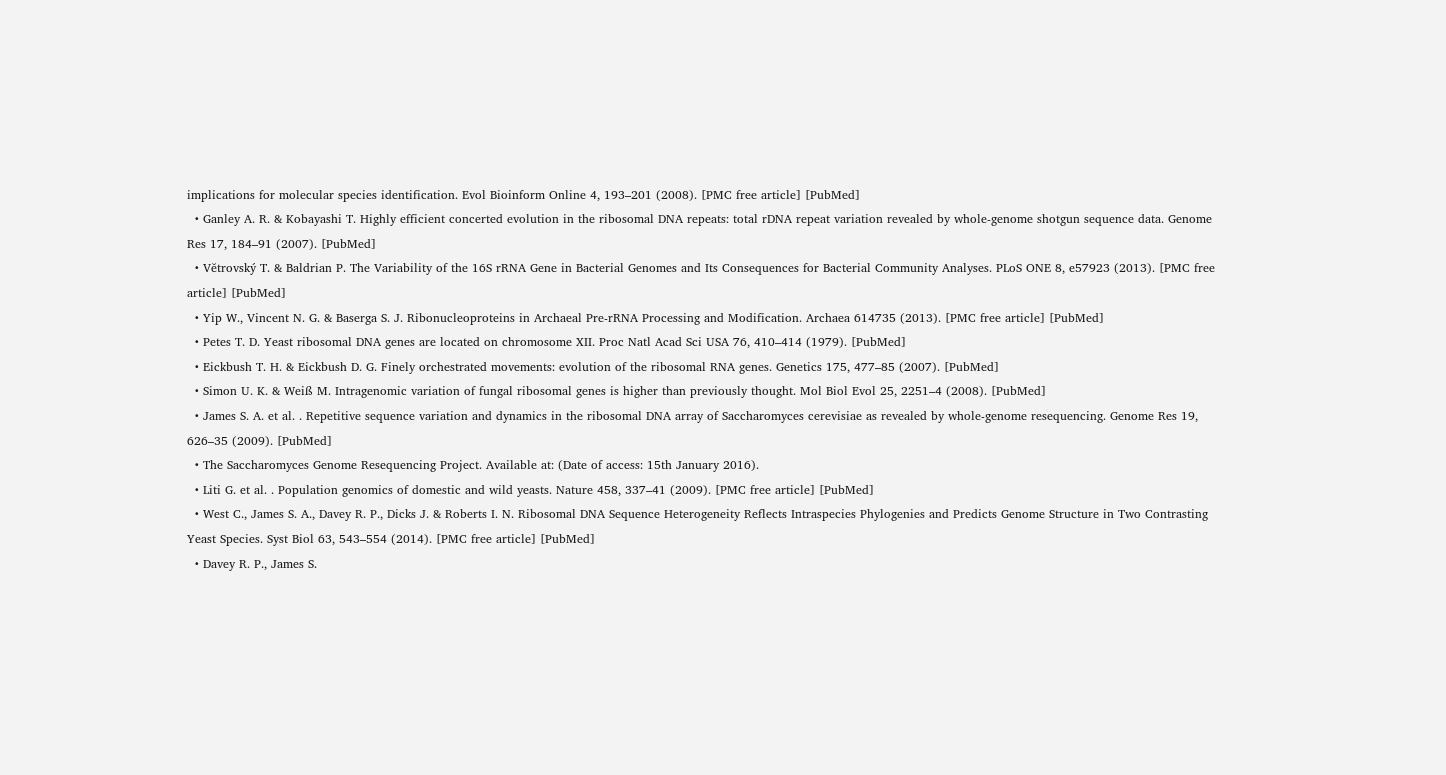implications for molecular species identification. Evol Bioinform Online 4, 193–201 (2008). [PMC free article] [PubMed]
  • Ganley A. R. & Kobayashi T. Highly efficient concerted evolution in the ribosomal DNA repeats: total rDNA repeat variation revealed by whole-genome shotgun sequence data. Genome Res 17, 184–91 (2007). [PubMed]
  • Vĕtrovský T. & Baldrian P. The Variability of the 16S rRNA Gene in Bacterial Genomes and Its Consequences for Bacterial Community Analyses. PLoS ONE 8, e57923 (2013). [PMC free article] [PubMed]
  • Yip W., Vincent N. G. & Baserga S. J. Ribonucleoproteins in Archaeal Pre-rRNA Processing and Modification. Archaea 614735 (2013). [PMC free article] [PubMed]
  • Petes T. D. Yeast ribosomal DNA genes are located on chromosome XII. Proc Natl Acad Sci USA 76, 410–414 (1979). [PubMed]
  • Eickbush T. H. & Eickbush D. G. Finely orchestrated movements: evolution of the ribosomal RNA genes. Genetics 175, 477–85 (2007). [PubMed]
  • Simon U. K. & Weiß M. Intragenomic variation of fungal ribosomal genes is higher than previously thought. Mol Biol Evol 25, 2251–4 (2008). [PubMed]
  • James S. A. et al. . Repetitive sequence variation and dynamics in the ribosomal DNA array of Saccharomyces cerevisiae as revealed by whole-genome resequencing. Genome Res 19, 626–35 (2009). [PubMed]
  • The Saccharomyces Genome Resequencing Project. Available at: (Date of access: 15th January 2016).
  • Liti G. et al. . Population genomics of domestic and wild yeasts. Nature 458, 337–41 (2009). [PMC free article] [PubMed]
  • West C., James S. A., Davey R. P., Dicks J. & Roberts I. N. Ribosomal DNA Sequence Heterogeneity Reflects Intraspecies Phylogenies and Predicts Genome Structure in Two Contrasting Yeast Species. Syst Biol 63, 543–554 (2014). [PMC free article] [PubMed]
  • Davey R. P., James S.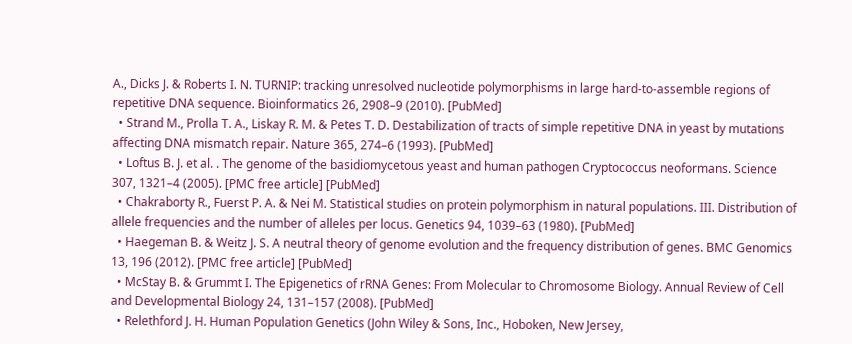A., Dicks J. & Roberts I. N. TURNIP: tracking unresolved nucleotide polymorphisms in large hard-to-assemble regions of repetitive DNA sequence. Bioinformatics 26, 2908–9 (2010). [PubMed]
  • Strand M., Prolla T. A., Liskay R. M. & Petes T. D. Destabilization of tracts of simple repetitive DNA in yeast by mutations affecting DNA mismatch repair. Nature 365, 274–6 (1993). [PubMed]
  • Loftus B. J. et al. . The genome of the basidiomycetous yeast and human pathogen Cryptococcus neoformans. Science 307, 1321–4 (2005). [PMC free article] [PubMed]
  • Chakraborty R., Fuerst P. A. & Nei M. Statistical studies on protein polymorphism in natural populations. III. Distribution of allele frequencies and the number of alleles per locus. Genetics 94, 1039–63 (1980). [PubMed]
  • Haegeman B. & Weitz J. S. A neutral theory of genome evolution and the frequency distribution of genes. BMC Genomics 13, 196 (2012). [PMC free article] [PubMed]
  • McStay B. & Grummt I. The Epigenetics of rRNA Genes: From Molecular to Chromosome Biology. Annual Review of Cell and Developmental Biology 24, 131–157 (2008). [PubMed]
  • Relethford J. H. Human Population Genetics (John Wiley & Sons, Inc., Hoboken, New Jersey,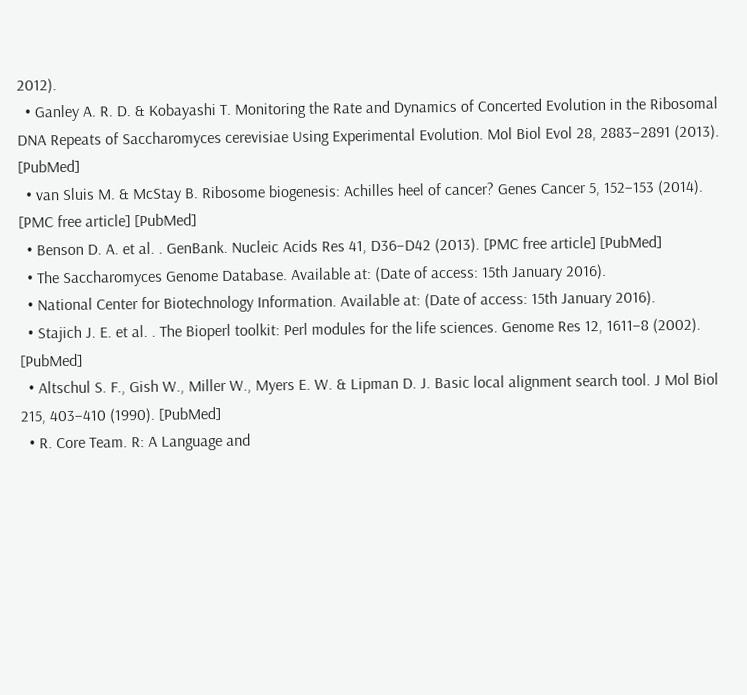2012).
  • Ganley A. R. D. & Kobayashi T. Monitoring the Rate and Dynamics of Concerted Evolution in the Ribosomal DNA Repeats of Saccharomyces cerevisiae Using Experimental Evolution. Mol Biol Evol 28, 2883–2891 (2013). [PubMed]
  • van Sluis M. & McStay B. Ribosome biogenesis: Achilles heel of cancer? Genes Cancer 5, 152–153 (2014). [PMC free article] [PubMed]
  • Benson D. A. et al. . GenBank. Nucleic Acids Res 41, D36–D42 (2013). [PMC free article] [PubMed]
  • The Saccharomyces Genome Database. Available at: (Date of access: 15th January 2016).
  • National Center for Biotechnology Information. Available at: (Date of access: 15th January 2016).
  • Stajich J. E. et al. . The Bioperl toolkit: Perl modules for the life sciences. Genome Res 12, 1611–8 (2002). [PubMed]
  • Altschul S. F., Gish W., Miller W., Myers E. W. & Lipman D. J. Basic local alignment search tool. J Mol Biol 215, 403–410 (1990). [PubMed]
  • R. Core Team. R: A Language and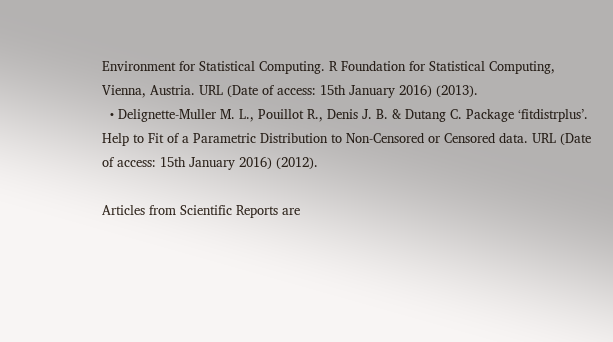Environment for Statistical Computing. R Foundation for Statistical Computing, Vienna, Austria. URL (Date of access: 15th January 2016) (2013).
  • Delignette-Muller M. L., Pouillot R., Denis J. B. & Dutang C. Package ‘fitdistrplus’. Help to Fit of a Parametric Distribution to Non-Censored or Censored data. URL (Date of access: 15th January 2016) (2012).

Articles from Scientific Reports are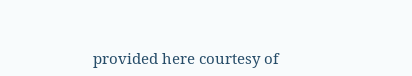provided here courtesy of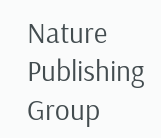Nature Publishing Group